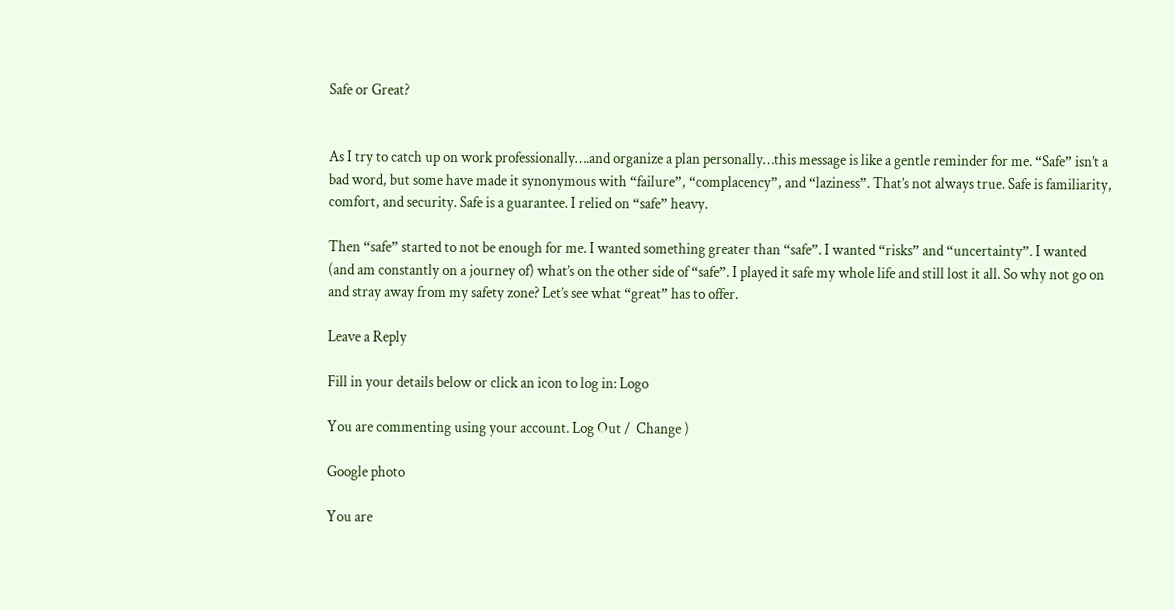Safe or Great?


As I try to catch up on work professionally….and organize a plan personally…this message is like a gentle reminder for me. “Safe” isn’t a bad word, but some have made it synonymous with “failure”, “complacency”, and “laziness”. That’s not always true. Safe is familiarity, comfort, and security. Safe is a guarantee. I relied on “safe” heavy.

Then “safe” started to not be enough for me. I wanted something greater than “safe”. I wanted “risks” and “uncertainty”. I wanted (and am constantly on a journey of) what’s on the other side of “safe”. I played it safe my whole life and still lost it all. So why not go on and stray away from my safety zone? Let’s see what “great” has to offer.

Leave a Reply

Fill in your details below or click an icon to log in: Logo

You are commenting using your account. Log Out /  Change )

Google photo

You are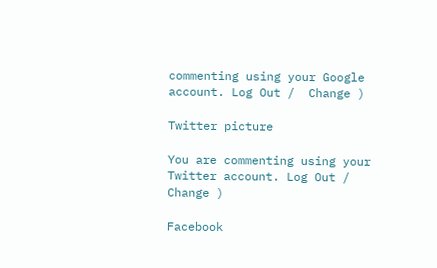commenting using your Google account. Log Out /  Change )

Twitter picture

You are commenting using your Twitter account. Log Out /  Change )

Facebook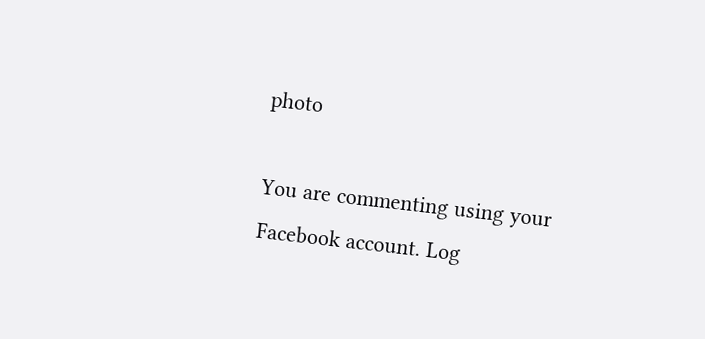photo

You are commenting using your Facebook account. Log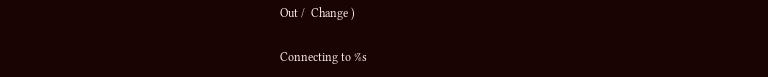Out /  Change )

Connecting to %s